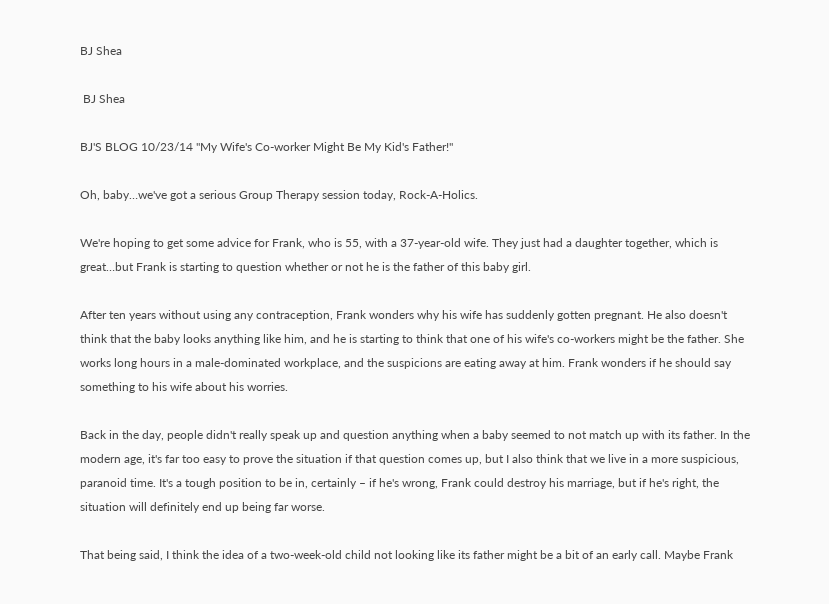BJ Shea

 BJ Shea

BJ'S BLOG 10/23/14 "My Wife's Co-worker Might Be My Kid's Father!"

Oh, baby…we've got a serious Group Therapy session today, Rock-A-Holics.

We're hoping to get some advice for Frank, who is 55, with a 37-year-old wife. They just had a daughter together, which is great…but Frank is starting to question whether or not he is the father of this baby girl.

After ten years without using any contraception, Frank wonders why his wife has suddenly gotten pregnant. He also doesn't think that the baby looks anything like him, and he is starting to think that one of his wife's co-workers might be the father. She works long hours in a male-dominated workplace, and the suspicions are eating away at him. Frank wonders if he should say something to his wife about his worries.

Back in the day, people didn't really speak up and question anything when a baby seemed to not match up with its father. In the modern age, it's far too easy to prove the situation if that question comes up, but I also think that we live in a more suspicious, paranoid time. It's a tough position to be in, certainly – if he's wrong, Frank could destroy his marriage, but if he's right, the situation will definitely end up being far worse.

That being said, I think the idea of a two-week-old child not looking like its father might be a bit of an early call. Maybe Frank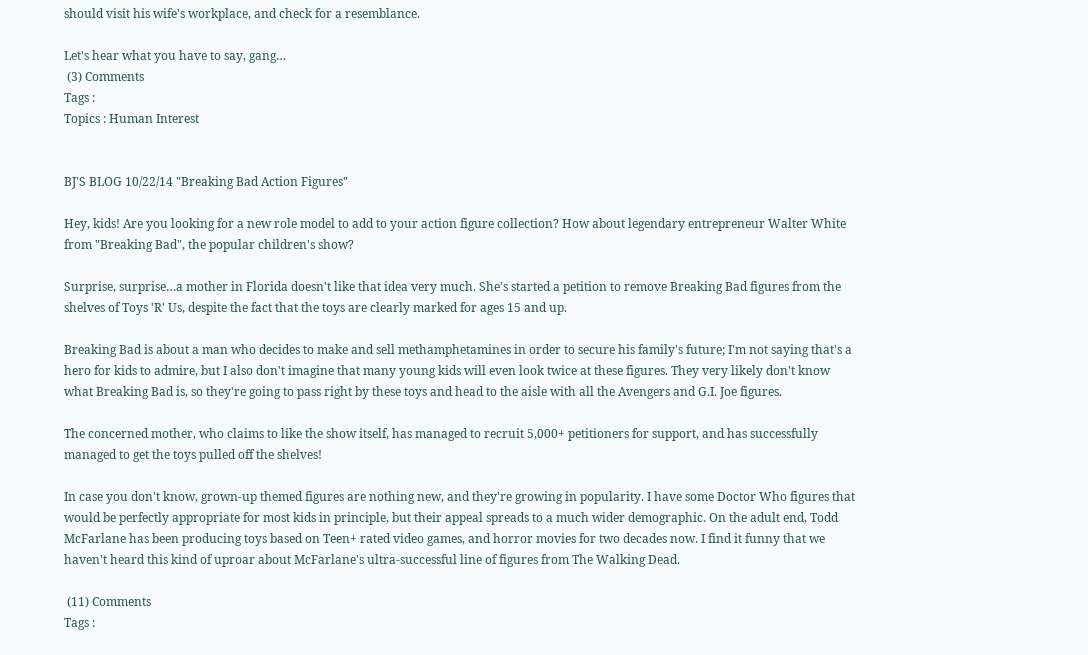should visit his wife's workplace, and check for a resemblance.

Let's hear what you have to say, gang…
 (3) Comments
Tags :
Topics : Human Interest


BJ'S BLOG 10/22/14 "Breaking Bad Action Figures"

Hey, kids! Are you looking for a new role model to add to your action figure collection? How about legendary entrepreneur Walter White from "Breaking Bad", the popular children's show?

Surprise, surprise…a mother in Florida doesn't like that idea very much. She's started a petition to remove Breaking Bad figures from the shelves of Toys 'R' Us, despite the fact that the toys are clearly marked for ages 15 and up.

Breaking Bad is about a man who decides to make and sell methamphetamines in order to secure his family's future; I'm not saying that's a hero for kids to admire, but I also don't imagine that many young kids will even look twice at these figures. They very likely don't know what Breaking Bad is, so they're going to pass right by these toys and head to the aisle with all the Avengers and G.I. Joe figures.

The concerned mother, who claims to like the show itself, has managed to recruit 5,000+ petitioners for support, and has successfully managed to get the toys pulled off the shelves!

In case you don't know, grown-up themed figures are nothing new, and they're growing in popularity. I have some Doctor Who figures that would be perfectly appropriate for most kids in principle, but their appeal spreads to a much wider demographic. On the adult end, Todd McFarlane has been producing toys based on Teen+ rated video games, and horror movies for two decades now. I find it funny that we haven't heard this kind of uproar about McFarlane's ultra-successful line of figures from The Walking Dead.

 (11) Comments
Tags :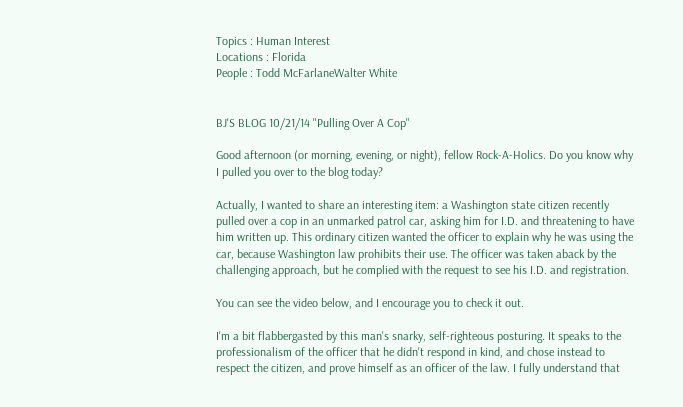Topics : Human Interest
Locations : Florida
People : Todd McFarlaneWalter White


BJ'S BLOG 10/21/14 "Pulling Over A Cop"

Good afternoon (or morning, evening, or night), fellow Rock-A-Holics. Do you know why I pulled you over to the blog today?

Actually, I wanted to share an interesting item: a Washington state citizen recently pulled over a cop in an unmarked patrol car, asking him for I.D. and threatening to have him written up. This ordinary citizen wanted the officer to explain why he was using the car, because Washington law prohibits their use. The officer was taken aback by the challenging approach, but he complied with the request to see his I.D. and registration.

You can see the video below, and I encourage you to check it out.

I'm a bit flabbergasted by this man's snarky, self-righteous posturing. It speaks to the professionalism of the officer that he didn't respond in kind, and chose instead to respect the citizen, and prove himself as an officer of the law. I fully understand that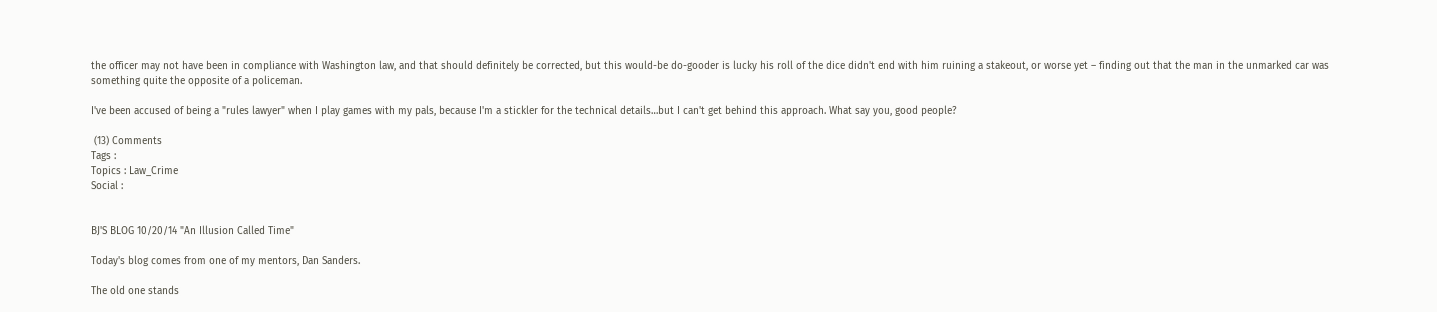the officer may not have been in compliance with Washington law, and that should definitely be corrected, but this would-be do-gooder is lucky his roll of the dice didn't end with him ruining a stakeout, or worse yet – finding out that the man in the unmarked car was something quite the opposite of a policeman.

I've been accused of being a "rules lawyer" when I play games with my pals, because I'm a stickler for the technical details…but I can't get behind this approach. What say you, good people?

 (13) Comments
Tags :
Topics : Law_Crime
Social :


BJ'S BLOG 10/20/14 "An Illusion Called Time"

Today's blog comes from one of my mentors, Dan Sanders.

The old one stands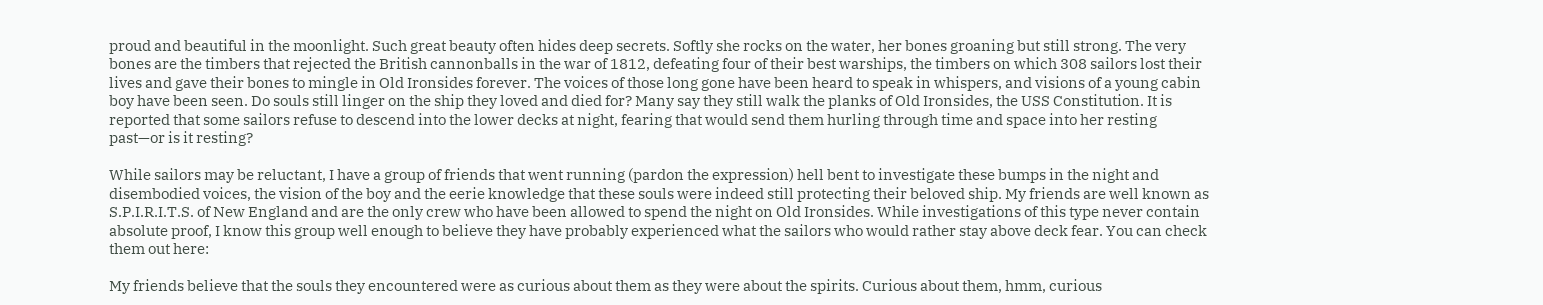proud and beautiful in the moonlight. Such great beauty often hides deep secrets. Softly she rocks on the water, her bones groaning but still strong. The very bones are the timbers that rejected the British cannonballs in the war of 1812, defeating four of their best warships, the timbers on which 308 sailors lost their lives and gave their bones to mingle in Old Ironsides forever. The voices of those long gone have been heard to speak in whispers, and visions of a young cabin boy have been seen. Do souls still linger on the ship they loved and died for? Many say they still walk the planks of Old Ironsides, the USS Constitution. It is reported that some sailors refuse to descend into the lower decks at night, fearing that would send them hurling through time and space into her resting past—or is it resting?

While sailors may be reluctant, I have a group of friends that went running (pardon the expression) hell bent to investigate these bumps in the night and disembodied voices, the vision of the boy and the eerie knowledge that these souls were indeed still protecting their beloved ship. My friends are well known as S.P.I.R.I.T.S. of New England and are the only crew who have been allowed to spend the night on Old Ironsides. While investigations of this type never contain absolute proof, I know this group well enough to believe they have probably experienced what the sailors who would rather stay above deck fear. You can check them out here:

My friends believe that the souls they encountered were as curious about them as they were about the spirits. Curious about them, hmm, curious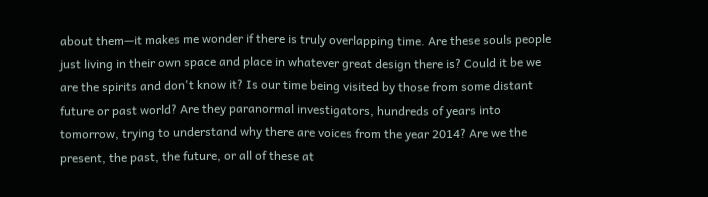about them—it makes me wonder if there is truly overlapping time. Are these souls people just living in their own space and place in whatever great design there is? Could it be we are the spirits and don't know it? Is our time being visited by those from some distant future or past world? Are they paranormal investigators, hundreds of years into tomorrow, trying to understand why there are voices from the year 2014? Are we the present, the past, the future, or all of these at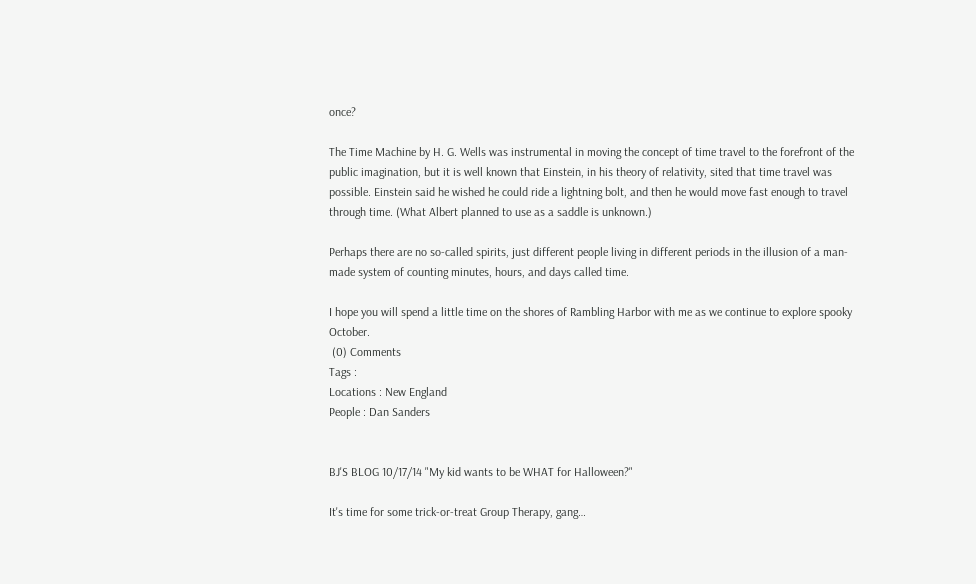once?

The Time Machine by H. G. Wells was instrumental in moving the concept of time travel to the forefront of the public imagination, but it is well known that Einstein, in his theory of relativity, sited that time travel was possible. Einstein said he wished he could ride a lightning bolt, and then he would move fast enough to travel through time. (What Albert planned to use as a saddle is unknown.)

Perhaps there are no so-called spirits, just different people living in different periods in the illusion of a man-made system of counting minutes, hours, and days called time.

I hope you will spend a little time on the shores of Rambling Harbor with me as we continue to explore spooky October.
 (0) Comments
Tags :
Locations : New England
People : Dan Sanders


BJ'S BLOG 10/17/14 "My kid wants to be WHAT for Halloween?"

It's time for some trick-or-treat Group Therapy, gang…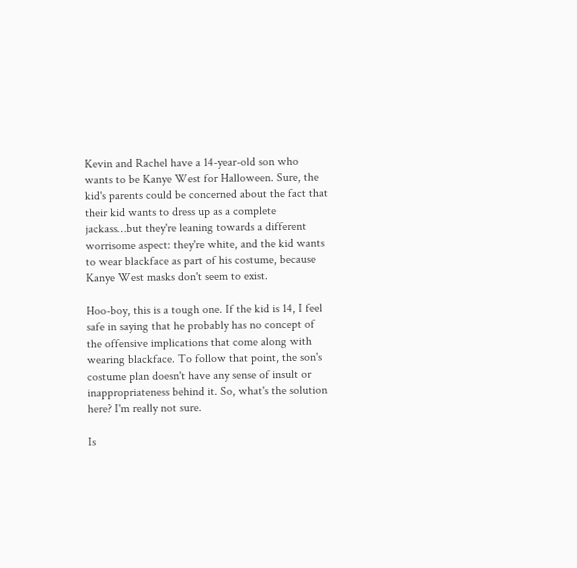Kevin and Rachel have a 14-year-old son who wants to be Kanye West for Halloween. Sure, the kid's parents could be concerned about the fact that their kid wants to dress up as a complete jackass…but they're leaning towards a different worrisome aspect: they're white, and the kid wants to wear blackface as part of his costume, because Kanye West masks don't seem to exist.

Hoo-boy, this is a tough one. If the kid is 14, I feel safe in saying that he probably has no concept of the offensive implications that come along with wearing blackface. To follow that point, the son's costume plan doesn't have any sense of insult or inappropriateness behind it. So, what's the solution here? I'm really not sure.

Is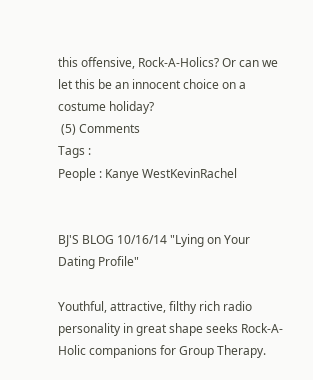this offensive, Rock-A-Holics? Or can we let this be an innocent choice on a costume holiday?
 (5) Comments
Tags :
People : Kanye WestKevinRachel


BJ'S BLOG 10/16/14 "Lying on Your Dating Profile"

Youthful, attractive, filthy rich radio personality in great shape seeks Rock-A-Holic companions for Group Therapy.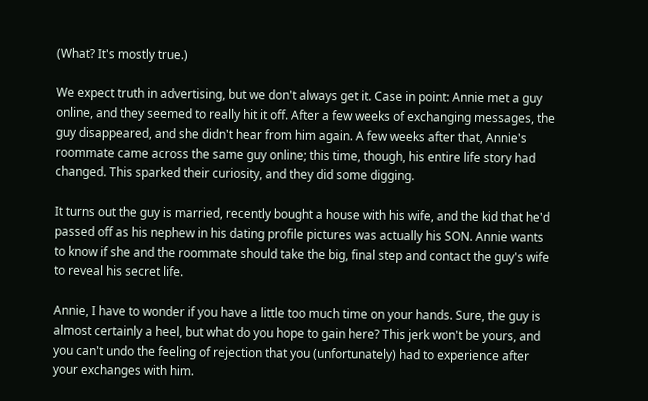(What? It's mostly true.)

We expect truth in advertising, but we don't always get it. Case in point: Annie met a guy online, and they seemed to really hit it off. After a few weeks of exchanging messages, the guy disappeared, and she didn't hear from him again. A few weeks after that, Annie's roommate came across the same guy online; this time, though, his entire life story had changed. This sparked their curiosity, and they did some digging.

It turns out the guy is married, recently bought a house with his wife, and the kid that he'd passed off as his nephew in his dating profile pictures was actually his SON. Annie wants to know if she and the roommate should take the big, final step and contact the guy's wife to reveal his secret life.

Annie, I have to wonder if you have a little too much time on your hands. Sure, the guy is almost certainly a heel, but what do you hope to gain here? This jerk won't be yours, and you can't undo the feeling of rejection that you (unfortunately) had to experience after your exchanges with him.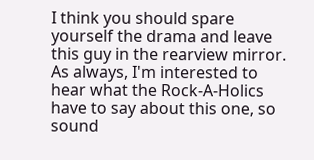I think you should spare yourself the drama and leave this guy in the rearview mirror. As always, I'm interested to hear what the Rock-A-Holics have to say about this one, so sound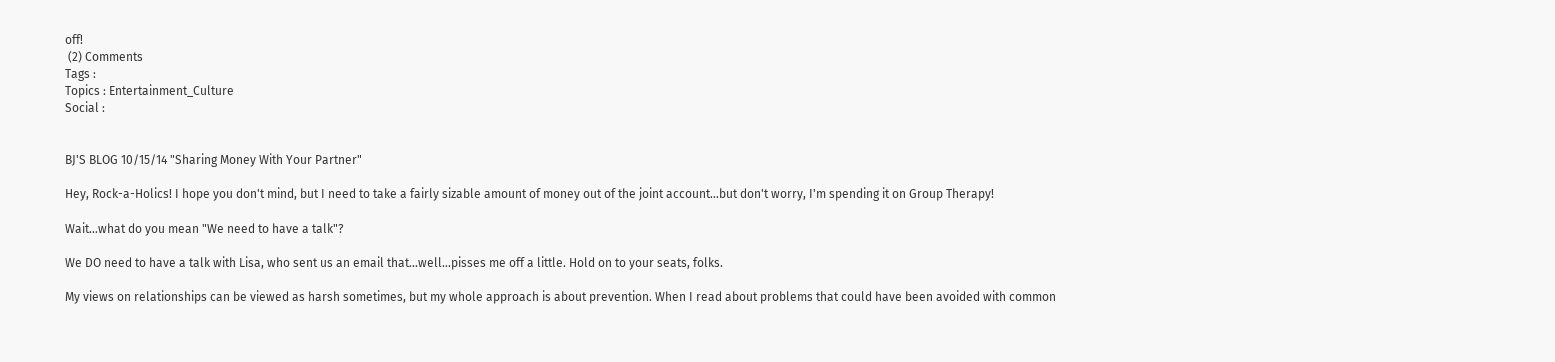off!
 (2) Comments
Tags :
Topics : Entertainment_Culture
Social :


BJ'S BLOG 10/15/14 "Sharing Money With Your Partner"

Hey, Rock-a-Holics! I hope you don't mind, but I need to take a fairly sizable amount of money out of the joint account…but don't worry, I'm spending it on Group Therapy!

Wait…what do you mean "We need to have a talk"?

We DO need to have a talk with Lisa, who sent us an email that…well…pisses me off a little. Hold on to your seats, folks.

My views on relationships can be viewed as harsh sometimes, but my whole approach is about prevention. When I read about problems that could have been avoided with common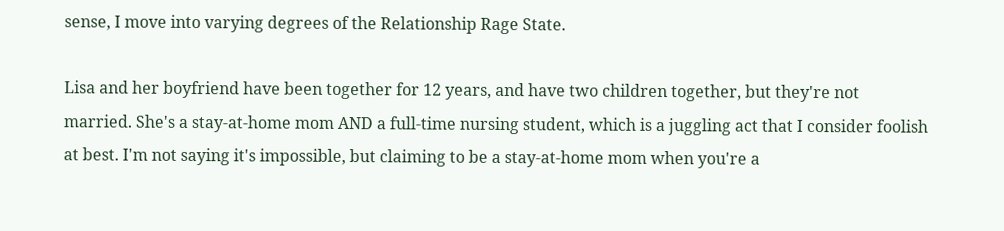sense, I move into varying degrees of the Relationship Rage State.

Lisa and her boyfriend have been together for 12 years, and have two children together, but they're not married. She's a stay-at-home mom AND a full-time nursing student, which is a juggling act that I consider foolish at best. I'm not saying it's impossible, but claiming to be a stay-at-home mom when you're a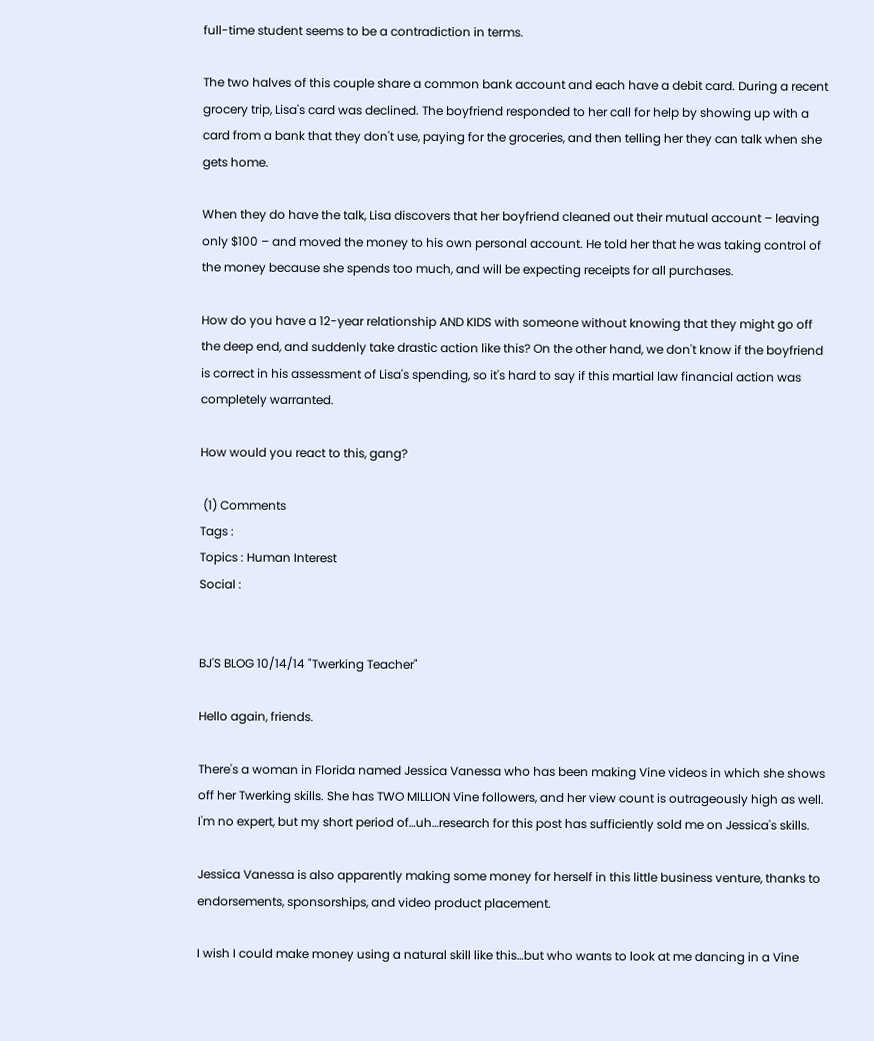full-time student seems to be a contradiction in terms.

The two halves of this couple share a common bank account and each have a debit card. During a recent grocery trip, Lisa's card was declined. The boyfriend responded to her call for help by showing up with a card from a bank that they don't use, paying for the groceries, and then telling her they can talk when she gets home.

When they do have the talk, Lisa discovers that her boyfriend cleaned out their mutual account – leaving only $100 – and moved the money to his own personal account. He told her that he was taking control of the money because she spends too much, and will be expecting receipts for all purchases.

How do you have a 12-year relationship AND KIDS with someone without knowing that they might go off the deep end, and suddenly take drastic action like this? On the other hand, we don't know if the boyfriend is correct in his assessment of Lisa's spending, so it's hard to say if this martial law financial action was completely warranted.

How would you react to this, gang?

 (1) Comments
Tags :
Topics : Human Interest
Social :


BJ'S BLOG 10/14/14 "Twerking Teacher"

Hello again, friends.

There's a woman in Florida named Jessica Vanessa who has been making Vine videos in which she shows off her Twerking skills. She has TWO MILLION Vine followers, and her view count is outrageously high as well. I'm no expert, but my short period of…uh…research for this post has sufficiently sold me on Jessica's skills.

Jessica Vanessa is also apparently making some money for herself in this little business venture, thanks to endorsements, sponsorships, and video product placement.

I wish I could make money using a natural skill like this…but who wants to look at me dancing in a Vine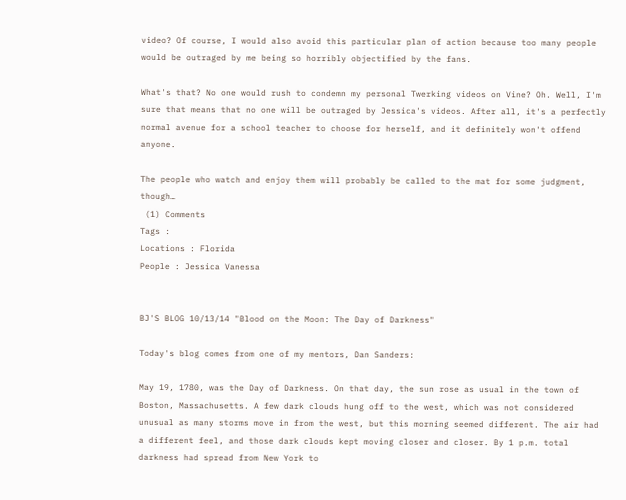video? Of course, I would also avoid this particular plan of action because too many people would be outraged by me being so horribly objectified by the fans.

What's that? No one would rush to condemn my personal Twerking videos on Vine? Oh. Well, I'm sure that means that no one will be outraged by Jessica's videos. After all, it's a perfectly normal avenue for a school teacher to choose for herself, and it definitely won't offend anyone.

The people who watch and enjoy them will probably be called to the mat for some judgment, though…
 (1) Comments
Tags :
Locations : Florida
People : Jessica Vanessa


BJ'S BLOG 10/13/14 "Blood on the Moon: The Day of Darkness"

Today's blog comes from one of my mentors, Dan Sanders:

May 19, 1780, was the Day of Darkness. On that day, the sun rose as usual in the town of Boston, Massachusetts. A few dark clouds hung off to the west, which was not considered unusual as many storms move in from the west, but this morning seemed different. The air had a different feel, and those dark clouds kept moving closer and closer. By 1 p.m. total darkness had spread from New York to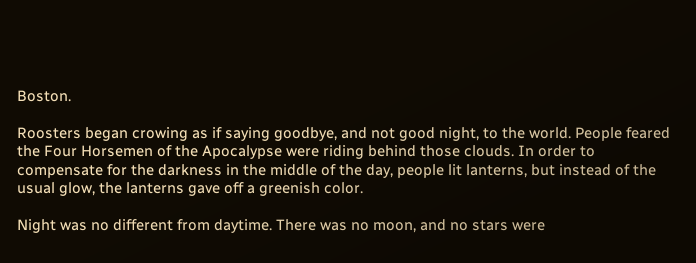Boston.

Roosters began crowing as if saying goodbye, and not good night, to the world. People feared the Four Horsemen of the Apocalypse were riding behind those clouds. In order to compensate for the darkness in the middle of the day, people lit lanterns, but instead of the usual glow, the lanterns gave off a greenish color.

Night was no different from daytime. There was no moon, and no stars were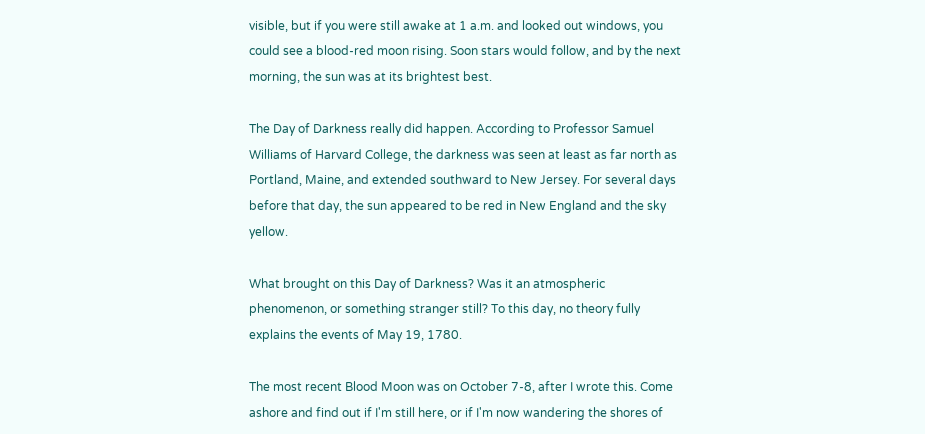visible, but if you were still awake at 1 a.m. and looked out windows, you could see a blood-red moon rising. Soon stars would follow, and by the next morning, the sun was at its brightest best.

The Day of Darkness really did happen. According to Professor Samuel Williams of Harvard College, the darkness was seen at least as far north as Portland, Maine, and extended southward to New Jersey. For several days before that day, the sun appeared to be red in New England and the sky yellow.

What brought on this Day of Darkness? Was it an atmospheric phenomenon, or something stranger still? To this day, no theory fully explains the events of May 19, 1780.

The most recent Blood Moon was on October 7-8, after I wrote this. Come ashore and find out if I'm still here, or if I'm now wandering the shores of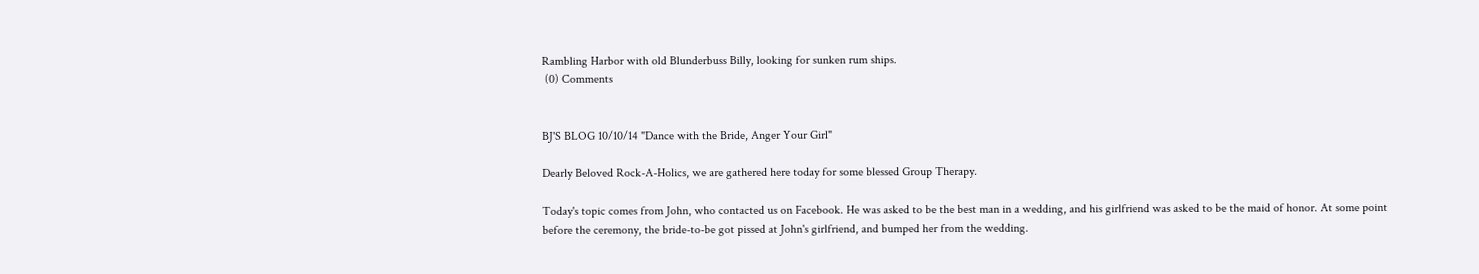Rambling Harbor with old Blunderbuss Billy, looking for sunken rum ships.
 (0) Comments


BJ'S BLOG 10/10/14 "Dance with the Bride, Anger Your Girl"

Dearly Beloved Rock-A-Holics, we are gathered here today for some blessed Group Therapy.

Today's topic comes from John, who contacted us on Facebook. He was asked to be the best man in a wedding, and his girlfriend was asked to be the maid of honor. At some point before the ceremony, the bride-to-be got pissed at John's girlfriend, and bumped her from the wedding.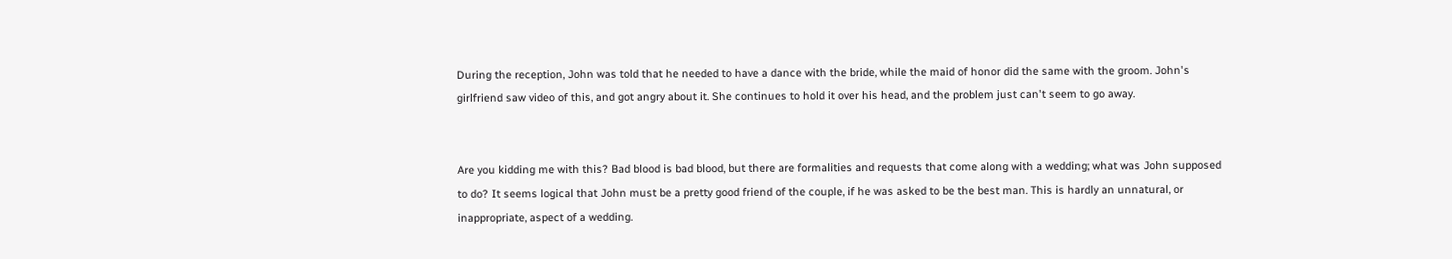During the reception, John was told that he needed to have a dance with the bride, while the maid of honor did the same with the groom. John's girlfriend saw video of this, and got angry about it. She continues to hold it over his head, and the problem just can't seem to go away.


Are you kidding me with this? Bad blood is bad blood, but there are formalities and requests that come along with a wedding; what was John supposed to do? It seems logical that John must be a pretty good friend of the couple, if he was asked to be the best man. This is hardly an unnatural, or inappropriate, aspect of a wedding.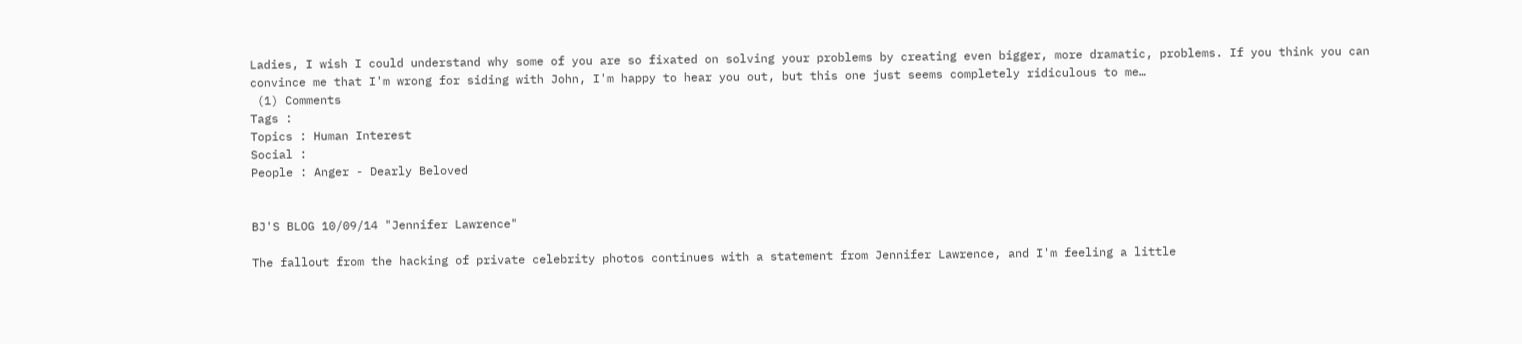Ladies, I wish I could understand why some of you are so fixated on solving your problems by creating even bigger, more dramatic, problems. If you think you can convince me that I'm wrong for siding with John, I'm happy to hear you out, but this one just seems completely ridiculous to me…
 (1) Comments
Tags :
Topics : Human Interest
Social :
People : Anger - Dearly Beloved


BJ'S BLOG 10/09/14 "Jennifer Lawrence"

The fallout from the hacking of private celebrity photos continues with a statement from Jennifer Lawrence, and I'm feeling a little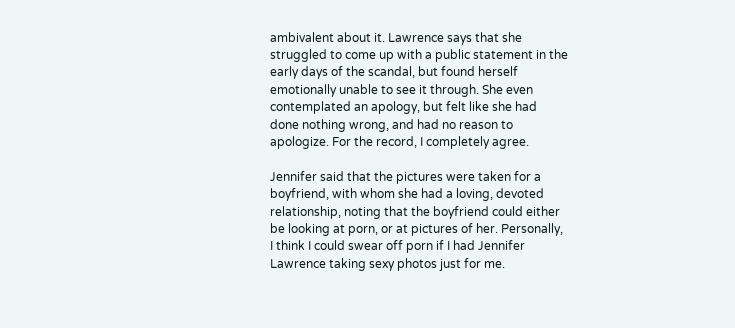ambivalent about it. Lawrence says that she struggled to come up with a public statement in the early days of the scandal, but found herself emotionally unable to see it through. She even contemplated an apology, but felt like she had done nothing wrong, and had no reason to apologize. For the record, I completely agree.

Jennifer said that the pictures were taken for a boyfriend, with whom she had a loving, devoted relationship, noting that the boyfriend could either be looking at porn, or at pictures of her. Personally, I think I could swear off porn if I had Jennifer Lawrence taking sexy photos just for me.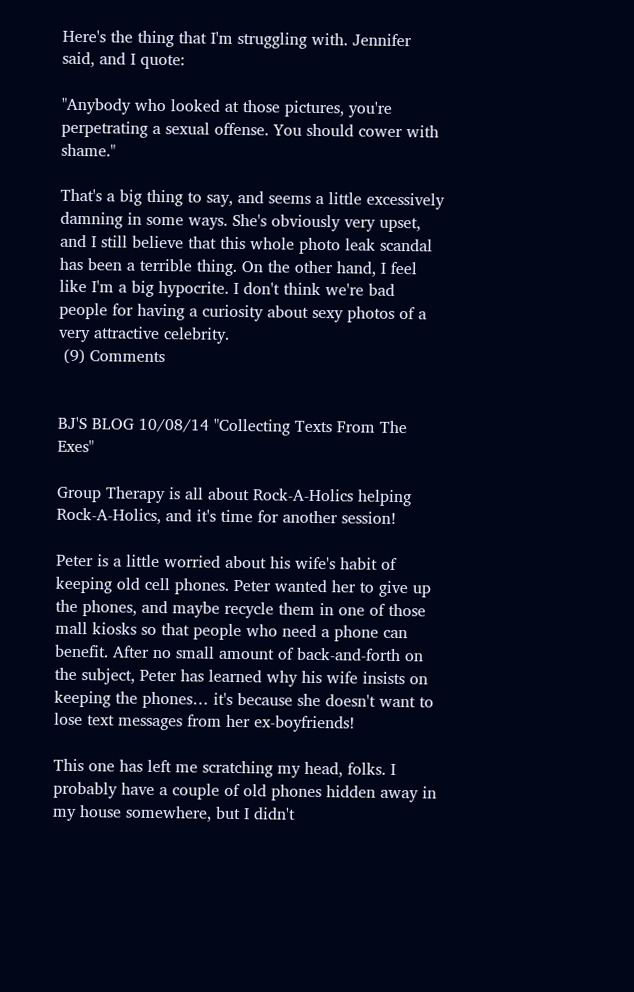Here's the thing that I'm struggling with. Jennifer said, and I quote:

"Anybody who looked at those pictures, you're perpetrating a sexual offense. You should cower with shame."

That's a big thing to say, and seems a little excessively damning in some ways. She's obviously very upset, and I still believe that this whole photo leak scandal has been a terrible thing. On the other hand, I feel like I'm a big hypocrite. I don't think we're bad people for having a curiosity about sexy photos of a very attractive celebrity.
 (9) Comments


BJ'S BLOG 10/08/14 "Collecting Texts From The Exes"

Group Therapy is all about Rock-A-Holics helping Rock-A-Holics, and it's time for another session!

Peter is a little worried about his wife's habit of keeping old cell phones. Peter wanted her to give up the phones, and maybe recycle them in one of those mall kiosks so that people who need a phone can benefit. After no small amount of back-and-forth on the subject, Peter has learned why his wife insists on keeping the phones… it's because she doesn't want to lose text messages from her ex-boyfriends!

This one has left me scratching my head, folks. I probably have a couple of old phones hidden away in my house somewhere, but I didn't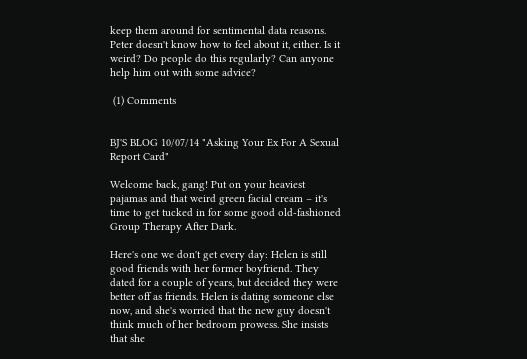keep them around for sentimental data reasons. Peter doesn't know how to feel about it, either. Is it weird? Do people do this regularly? Can anyone help him out with some advice?

 (1) Comments


BJ'S BLOG 10/07/14 "Asking Your Ex For A Sexual Report Card"

Welcome back, gang! Put on your heaviest pajamas and that weird green facial cream – it's time to get tucked in for some good old-fashioned Group Therapy After Dark.

Here's one we don't get every day: Helen is still good friends with her former boyfriend. They dated for a couple of years, but decided they were better off as friends. Helen is dating someone else now, and she's worried that the new guy doesn't think much of her bedroom prowess. She insists that she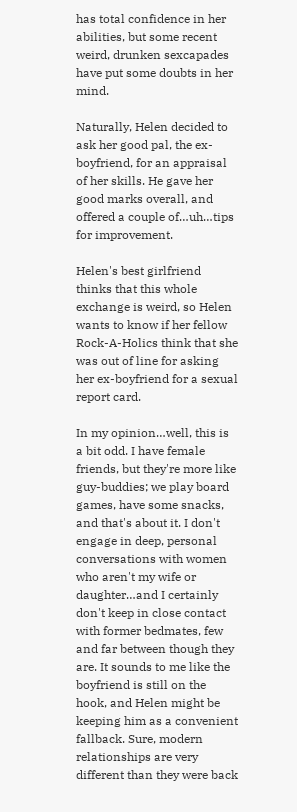has total confidence in her abilities, but some recent weird, drunken sexcapades have put some doubts in her mind.

Naturally, Helen decided to ask her good pal, the ex-boyfriend, for an appraisal of her skills. He gave her good marks overall, and offered a couple of…uh…tips for improvement.

Helen's best girlfriend thinks that this whole exchange is weird, so Helen wants to know if her fellow Rock-A-Holics think that she was out of line for asking her ex-boyfriend for a sexual report card.

In my opinion…well, this is a bit odd. I have female friends, but they're more like guy-buddies; we play board games, have some snacks, and that's about it. I don't engage in deep, personal conversations with women who aren't my wife or daughter…and I certainly don't keep in close contact with former bedmates, few and far between though they are. It sounds to me like the boyfriend is still on the hook, and Helen might be keeping him as a convenient fallback. Sure, modern relationships are very different than they were back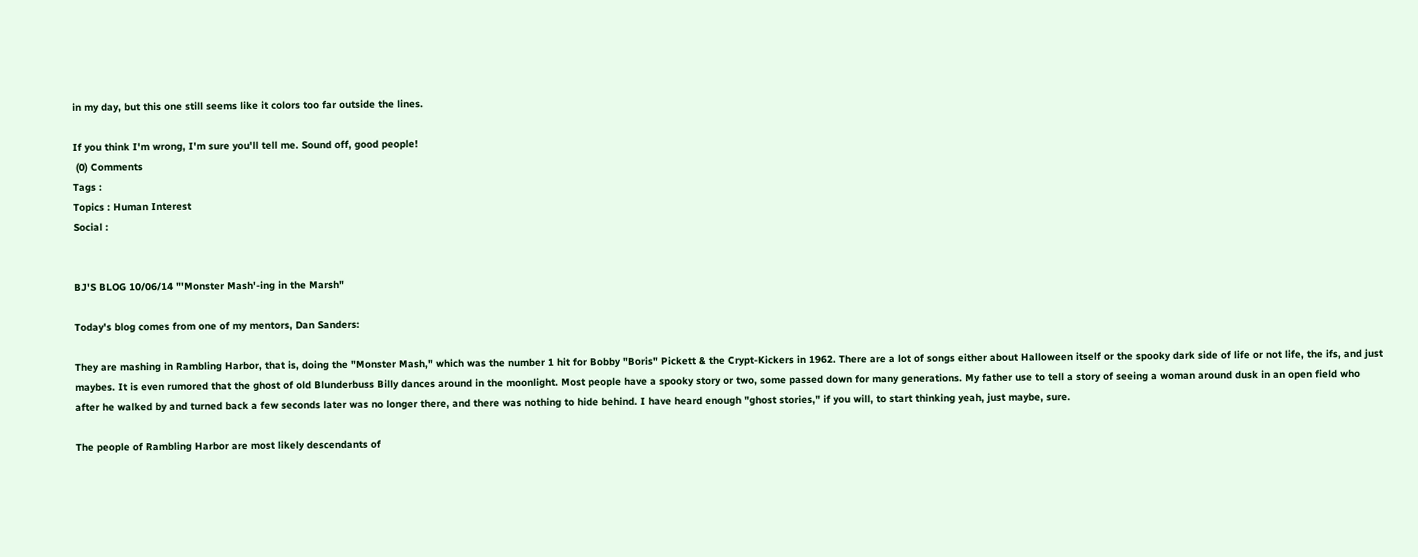in my day, but this one still seems like it colors too far outside the lines.

If you think I'm wrong, I'm sure you'll tell me. Sound off, good people!
 (0) Comments
Tags :
Topics : Human Interest
Social :


BJ'S BLOG 10/06/14 "'Monster Mash'-ing in the Marsh"

Today's blog comes from one of my mentors, Dan Sanders:

They are mashing in Rambling Harbor, that is, doing the "Monster Mash," which was the number 1 hit for Bobby "Boris" Pickett & the Crypt-Kickers in 1962. There are a lot of songs either about Halloween itself or the spooky dark side of life or not life, the ifs, and just maybes. It is even rumored that the ghost of old Blunderbuss Billy dances around in the moonlight. Most people have a spooky story or two, some passed down for many generations. My father use to tell a story of seeing a woman around dusk in an open field who after he walked by and turned back a few seconds later was no longer there, and there was nothing to hide behind. I have heard enough "ghost stories," if you will, to start thinking yeah, just maybe, sure.

The people of Rambling Harbor are most likely descendants of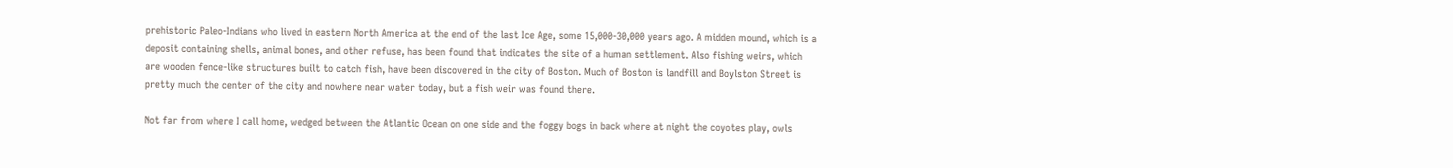prehistoric Paleo-Indians who lived in eastern North America at the end of the last Ice Age, some 15,000-30,000 years ago. A midden mound, which is a deposit containing shells, animal bones, and other refuse, has been found that indicates the site of a human settlement. Also fishing weirs, which are wooden fence-like structures built to catch fish, have been discovered in the city of Boston. Much of Boston is landfill and Boylston Street is pretty much the center of the city and nowhere near water today, but a fish weir was found there.

Not far from where I call home, wedged between the Atlantic Ocean on one side and the foggy bogs in back where at night the coyotes play, owls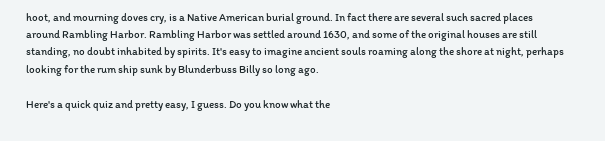hoot, and mourning doves cry, is a Native American burial ground. In fact there are several such sacred places around Rambling Harbor. Rambling Harbor was settled around 1630, and some of the original houses are still standing, no doubt inhabited by spirits. It's easy to imagine ancient souls roaming along the shore at night, perhaps looking for the rum ship sunk by Blunderbuss Billy so long ago.

Here's a quick quiz and pretty easy, I guess. Do you know what the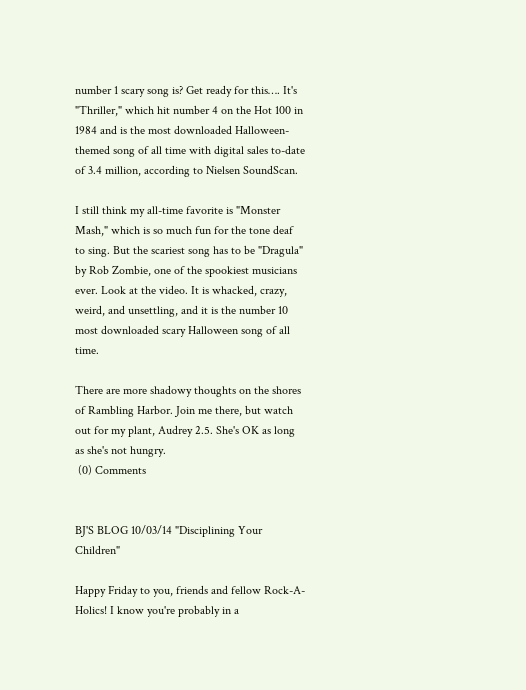number 1 scary song is? Get ready for this…. It's "Thriller," which hit number 4 on the Hot 100 in 1984 and is the most downloaded Halloween-themed song of all time with digital sales to-date of 3.4 million, according to Nielsen SoundScan.

I still think my all-time favorite is "Monster Mash," which is so much fun for the tone deaf to sing. But the scariest song has to be "Dragula" by Rob Zombie, one of the spookiest musicians ever. Look at the video. It is whacked, crazy, weird, and unsettling, and it is the number 10 most downloaded scary Halloween song of all time.

There are more shadowy thoughts on the shores of Rambling Harbor. Join me there, but watch out for my plant, Audrey 2.5. She's OK as long as she's not hungry.
 (0) Comments


BJ'S BLOG 10/03/14 "Disciplining Your Children"

Happy Friday to you, friends and fellow Rock-A-Holics! I know you're probably in a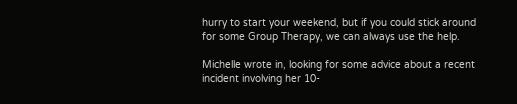hurry to start your weekend, but if you could stick around for some Group Therapy, we can always use the help.

Michelle wrote in, looking for some advice about a recent incident involving her 10-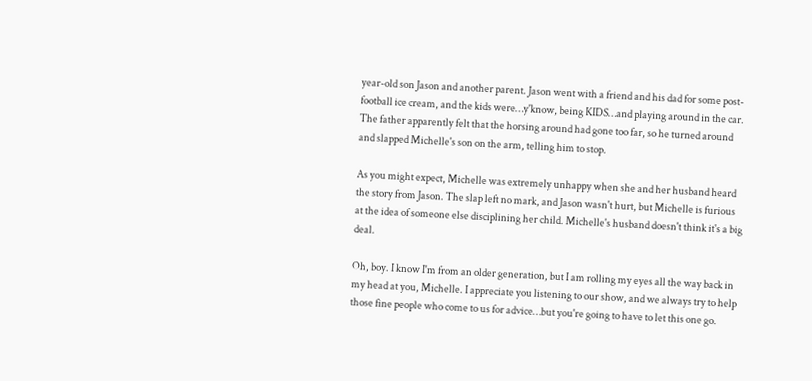year-old son Jason and another parent. Jason went with a friend and his dad for some post-football ice cream, and the kids were…y'know, being KIDS…and playing around in the car. The father apparently felt that the horsing around had gone too far, so he turned around and slapped Michelle's son on the arm, telling him to stop.

As you might expect, Michelle was extremely unhappy when she and her husband heard the story from Jason. The slap left no mark, and Jason wasn't hurt, but Michelle is furious at the idea of someone else disciplining her child. Michelle's husband doesn't think it's a big deal.

Oh, boy. I know I'm from an older generation, but I am rolling my eyes all the way back in my head at you, Michelle. I appreciate you listening to our show, and we always try to help those fine people who come to us for advice…but you're going to have to let this one go.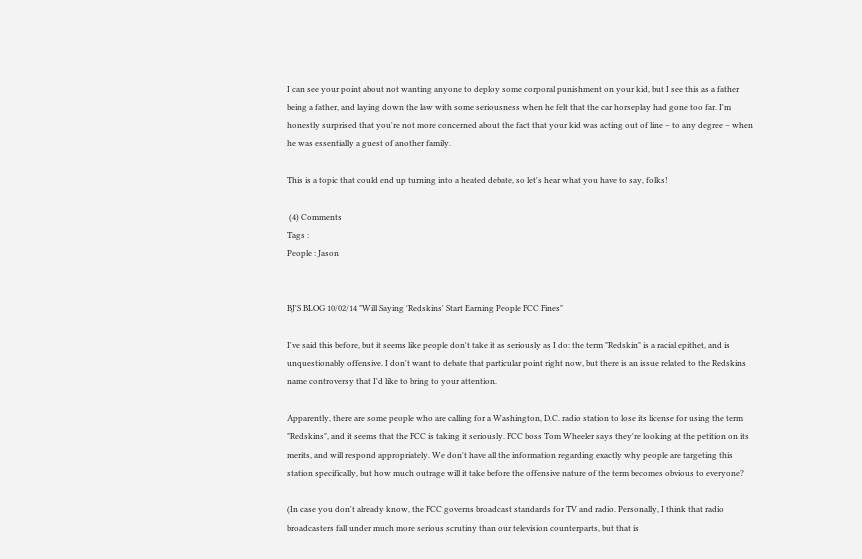I can see your point about not wanting anyone to deploy some corporal punishment on your kid, but I see this as a father being a father, and laying down the law with some seriousness when he felt that the car horseplay had gone too far. I'm honestly surprised that you're not more concerned about the fact that your kid was acting out of line – to any degree – when he was essentially a guest of another family.

This is a topic that could end up turning into a heated debate, so let's hear what you have to say, folks!

 (4) Comments
Tags :
People : Jason


BJ'S BLOG 10/02/14 "Will Saying 'Redskins' Start Earning People FCC Fines"

I've said this before, but it seems like people don't take it as seriously as I do: the term "Redskin" is a racial epithet, and is unquestionably offensive. I don't want to debate that particular point right now, but there is an issue related to the Redskins name controversy that I'd like to bring to your attention.

Apparently, there are some people who are calling for a Washington, D.C. radio station to lose its license for using the term "Redskins", and it seems that the FCC is taking it seriously. FCC boss Tom Wheeler says they're looking at the petition on its merits, and will respond appropriately. We don't have all the information regarding exactly why people are targeting this station specifically, but how much outrage will it take before the offensive nature of the term becomes obvious to everyone?

(In case you don't already know, the FCC governs broadcast standards for TV and radio. Personally, I think that radio broadcasters fall under much more serious scrutiny than our television counterparts, but that is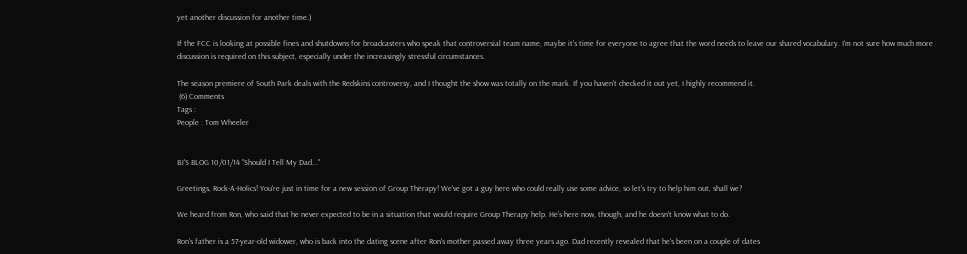yet another discussion for another time.)

If the FCC is looking at possible fines and shutdowns for broadcasters who speak that controversial team name, maybe it's time for everyone to agree that the word needs to leave our shared vocabulary. I'm not sure how much more discussion is required on this subject, especially under the increasingly stressful circumstances.

The season premiere of South Park deals with the Redskins controversy, and I thought the show was totally on the mark. If you haven't checked it out yet, I highly recommend it.
 (6) Comments
Tags :
People : Tom Wheeler


BJ'S BLOG 10/01/14 "Should I Tell My Dad..."

Greetings, Rock-A-Holics! You're just in time for a new session of Group Therapy! We've got a guy here who could really use some advice, so let's try to help him out, shall we?

We heard from Ron, who said that he never expected to be in a situation that would require Group Therapy help. He's here now, though, and he doesn't know what to do.

Ron's father is a 57-year-old widower, who is back into the dating scene after Ron's mother passed away three years ago. Dad recently revealed that he's been on a couple of dates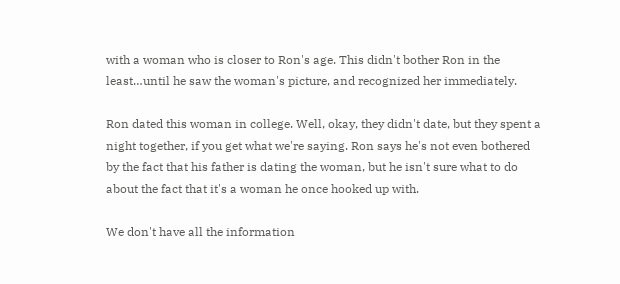with a woman who is closer to Ron's age. This didn't bother Ron in the least…until he saw the woman's picture, and recognized her immediately.

Ron dated this woman in college. Well, okay, they didn't date, but they spent a night together, if you get what we're saying. Ron says he's not even bothered by the fact that his father is dating the woman, but he isn't sure what to do about the fact that it's a woman he once hooked up with.

We don't have all the information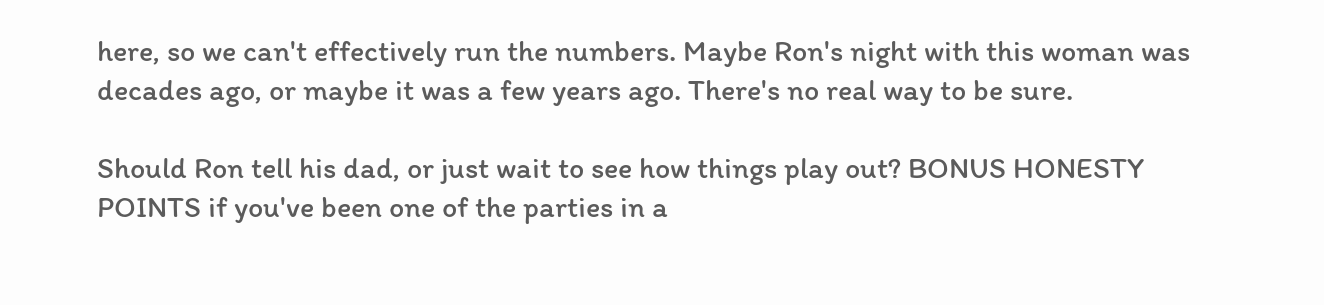here, so we can't effectively run the numbers. Maybe Ron's night with this woman was decades ago, or maybe it was a few years ago. There's no real way to be sure.

Should Ron tell his dad, or just wait to see how things play out? BONUS HONESTY POINTS if you've been one of the parties in a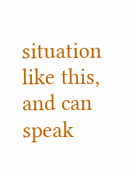situation like this, and can speak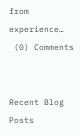from experience…
 (0) Comments


Recent Blog Posts